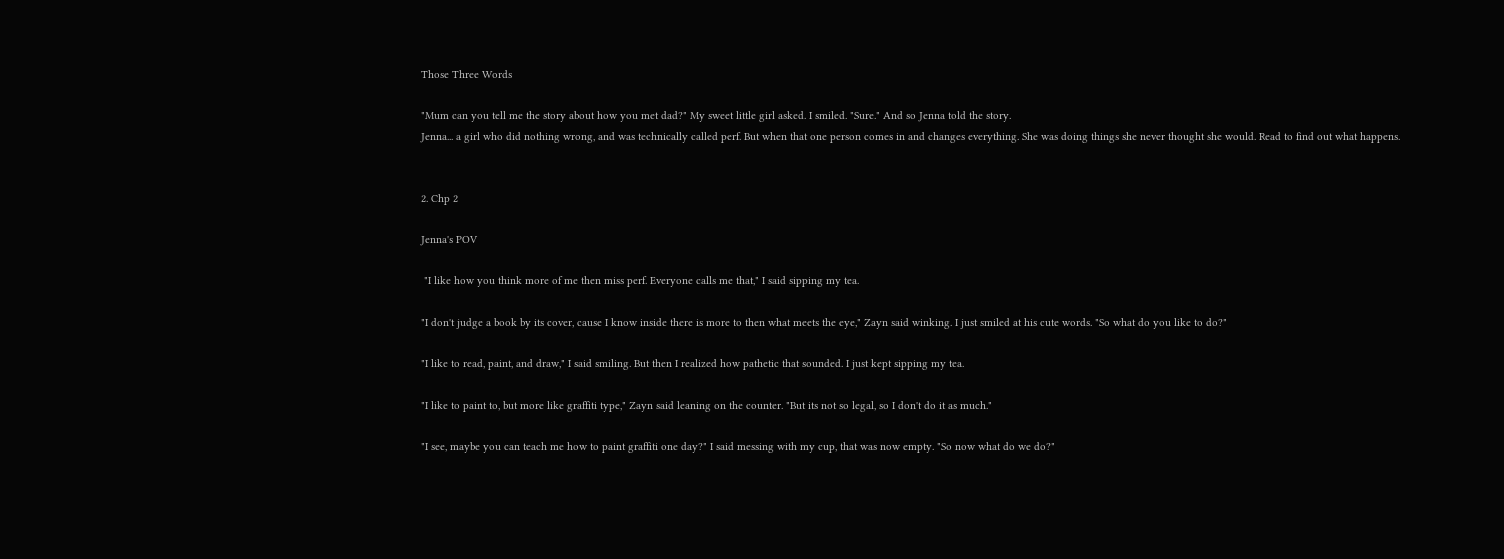Those Three Words

"Mum can you tell me the story about how you met dad?" My sweet little girl asked. I smiled. "Sure." And so Jenna told the story.
Jenna... a girl who did nothing wrong, and was technically called perf. But when that one person comes in and changes everything. She was doing things she never thought she would. Read to find out what happens.


2. Chp 2

Jenna's POV

 "I like how you think more of me then miss perf. Everyone calls me that," I said sipping my tea.

"I don't judge a book by its cover, cause I know inside there is more to then what meets the eye," Zayn said winking. I just smiled at his cute words. "So what do you like to do?"

"I like to read, paint, and draw," I said smiling. But then I realized how pathetic that sounded. I just kept sipping my tea.

"I like to paint to, but more like graffiti type," Zayn said leaning on the counter. "But its not so legal, so I don't do it as much."

"I see, maybe you can teach me how to paint graffiti one day?" I said messing with my cup, that was now empty. "So now what do we do?"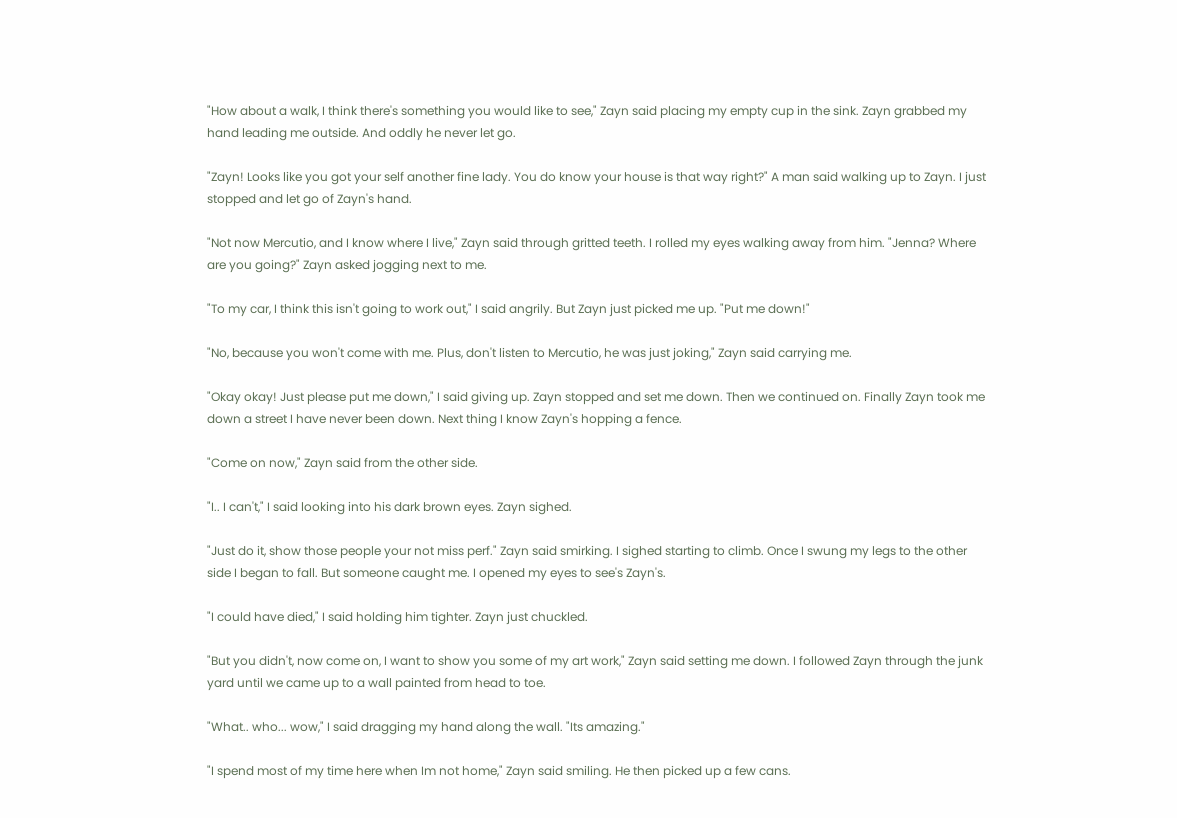"How about a walk, I think there's something you would like to see," Zayn said placing my empty cup in the sink. Zayn grabbed my hand leading me outside. And oddly he never let go.

"Zayn! Looks like you got your self another fine lady. You do know your house is that way right?" A man said walking up to Zayn. I just stopped and let go of Zayn's hand.

"Not now Mercutio, and I know where I live," Zayn said through gritted teeth. I rolled my eyes walking away from him. "Jenna? Where are you going?" Zayn asked jogging next to me.

"To my car, I think this isn't going to work out," I said angrily. But Zayn just picked me up. "Put me down!"

"No, because you won't come with me. Plus, don't listen to Mercutio, he was just joking," Zayn said carrying me.

"Okay okay! Just please put me down," I said giving up. Zayn stopped and set me down. Then we continued on. Finally Zayn took me down a street I have never been down. Next thing I know Zayn's hopping a fence.

"Come on now," Zayn said from the other side.

"I.. I can't," I said looking into his dark brown eyes. Zayn sighed.

"Just do it, show those people your not miss perf." Zayn said smirking. I sighed starting to climb. Once I swung my legs to the other side I began to fall. But someone caught me. I opened my eyes to see's Zayn's.

"I could have died," I said holding him tighter. Zayn just chuckled.

"But you didn't, now come on, I want to show you some of my art work," Zayn said setting me down. I followed Zayn through the junk yard until we came up to a wall painted from head to toe.

"What.. who... wow," I said dragging my hand along the wall. "Its amazing."

"I spend most of my time here when Im not home," Zayn said smiling. He then picked up a few cans.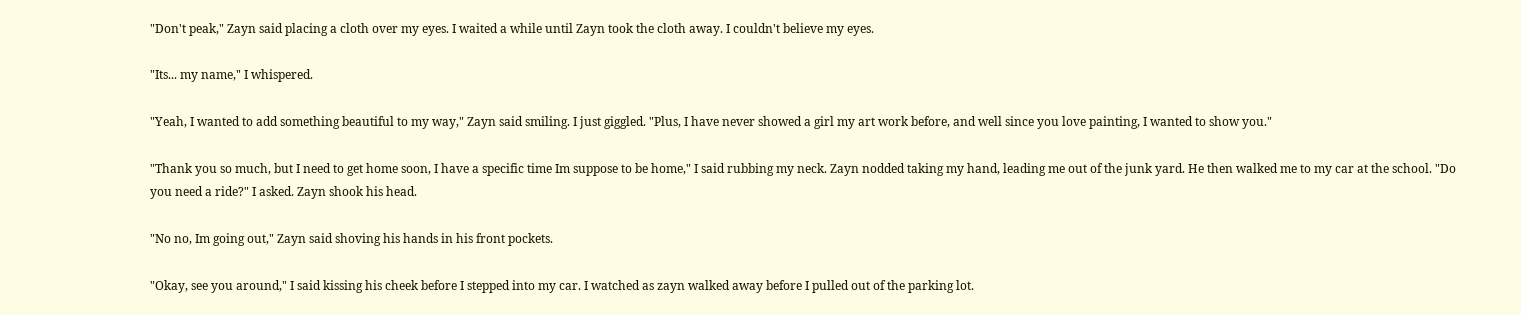"Don't peak," Zayn said placing a cloth over my eyes. I waited a while until Zayn took the cloth away. I couldn't believe my eyes.

"Its... my name," I whispered.

"Yeah, I wanted to add something beautiful to my way," Zayn said smiling. I just giggled. "Plus, I have never showed a girl my art work before, and well since you love painting, I wanted to show you."

"Thank you so much, but I need to get home soon, I have a specific time Im suppose to be home," I said rubbing my neck. Zayn nodded taking my hand, leading me out of the junk yard. He then walked me to my car at the school. "Do you need a ride?" I asked. Zayn shook his head.

"No no, Im going out," Zayn said shoving his hands in his front pockets.

"Okay, see you around," I said kissing his cheek before I stepped into my car. I watched as zayn walked away before I pulled out of the parking lot.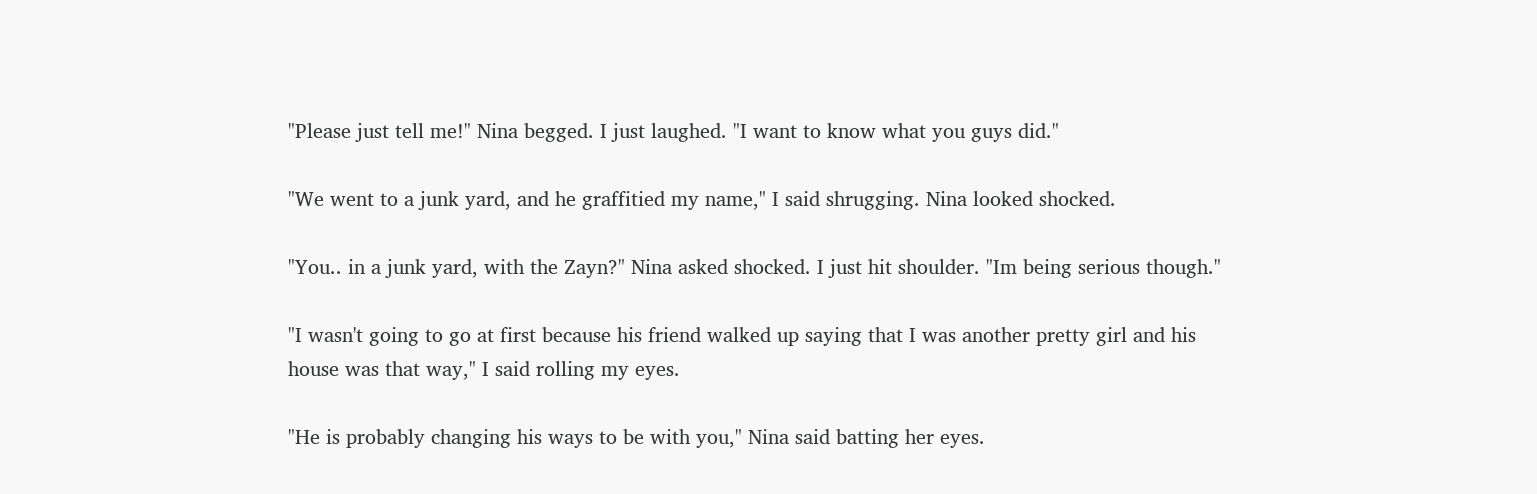"Please just tell me!" Nina begged. I just laughed. "I want to know what you guys did."

"We went to a junk yard, and he graffitied my name," I said shrugging. Nina looked shocked.

"You.. in a junk yard, with the Zayn?" Nina asked shocked. I just hit shoulder. "Im being serious though."

"I wasn't going to go at first because his friend walked up saying that I was another pretty girl and his house was that way," I said rolling my eyes.

"He is probably changing his ways to be with you," Nina said batting her eyes.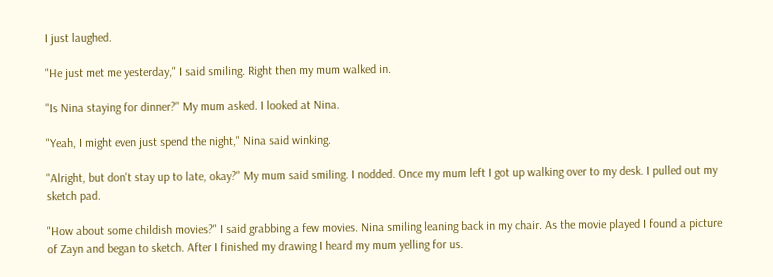I just laughed.

"He just met me yesterday," I said smiling. Right then my mum walked in.

"Is Nina staying for dinner?" My mum asked. I looked at Nina.

"Yeah, I might even just spend the night," Nina said winking.

"Alright, but don't stay up to late, okay?" My mum said smiling. I nodded. Once my mum left I got up walking over to my desk. I pulled out my sketch pad.

"How about some childish movies?" I said grabbing a few movies. Nina smiling leaning back in my chair. As the movie played I found a picture of Zayn and began to sketch. After I finished my drawing I heard my mum yelling for us.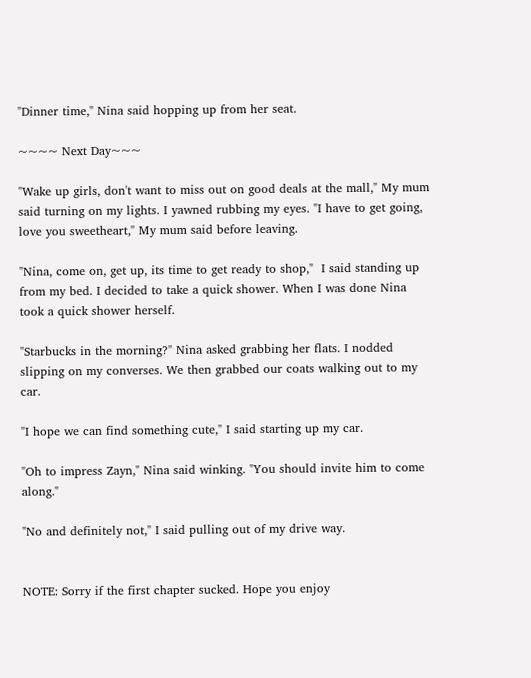"Dinner time," Nina said hopping up from her seat.

~~~~ Next Day~~~

"Wake up girls, don't want to miss out on good deals at the mall," My mum said turning on my lights. I yawned rubbing my eyes. "I have to get going, love you sweetheart," My mum said before leaving.

"Nina, come on, get up, its time to get ready to shop,"  I said standing up from my bed. I decided to take a quick shower. When I was done Nina took a quick shower herself.

"Starbucks in the morning?" Nina asked grabbing her flats. I nodded slipping on my converses. We then grabbed our coats walking out to my car.

"I hope we can find something cute," I said starting up my car.

"Oh to impress Zayn," Nina said winking. "You should invite him to come along."

"No and definitely not," I said pulling out of my drive way.


NOTE: Sorry if the first chapter sucked. Hope you enjoy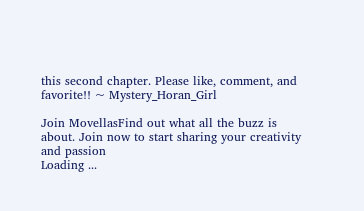this second chapter. Please like, comment, and favorite!! ~ Mystery_Horan_Girl

Join MovellasFind out what all the buzz is about. Join now to start sharing your creativity and passion
Loading ...